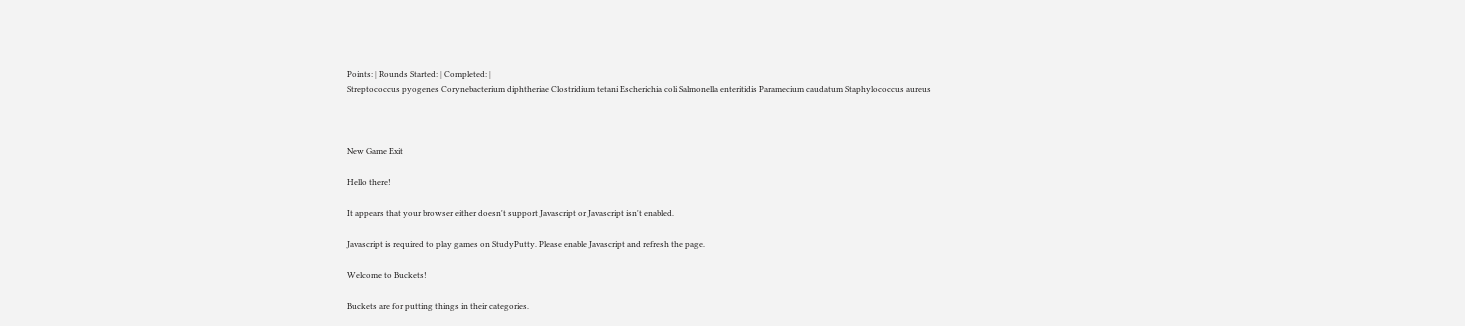Points: | Rounds Started: | Completed: |
Streptococcus pyogenes Corynebacterium diphtheriae Clostridium tetani Escherichia coli Salmonella enteritidis Paramecium caudatum Staphylococcus aureus



New Game Exit

Hello there!

It appears that your browser either doesn't support Javascript or Javascript isn't enabled.

Javascript is required to play games on StudyPutty. Please enable Javascript and refresh the page.

Welcome to Buckets!

Buckets are for putting things in their categories.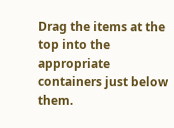Drag the items at the top into the appropriate containers just below them.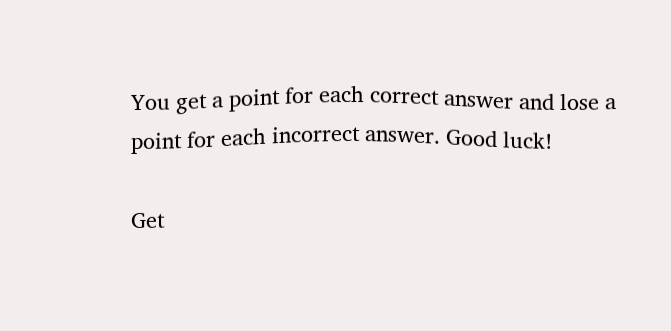You get a point for each correct answer and lose a point for each incorrect answer. Good luck!

Get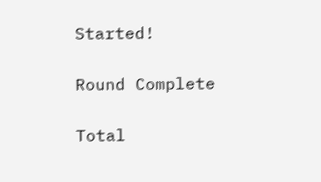Started!

Round Complete

Total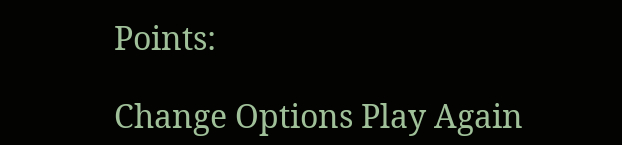Points:

Change Options Play Again